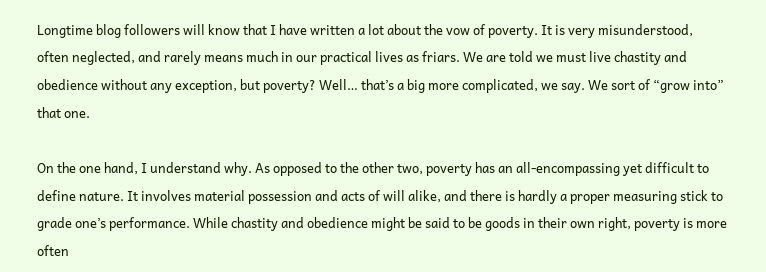Longtime blog followers will know that I have written a lot about the vow of poverty. It is very misunderstood, often neglected, and rarely means much in our practical lives as friars. We are told we must live chastity and obedience without any exception, but poverty? Well… that’s a big more complicated, we say. We sort of “grow into” that one.

On the one hand, I understand why. As opposed to the other two, poverty has an all-encompassing yet difficult to define nature. It involves material possession and acts of will alike, and there is hardly a proper measuring stick to grade one’s performance. While chastity and obedience might be said to be goods in their own right, poverty is more often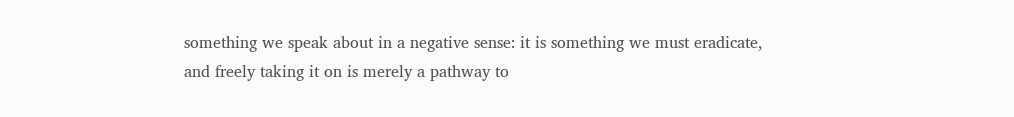something we speak about in a negative sense: it is something we must eradicate, and freely taking it on is merely a pathway to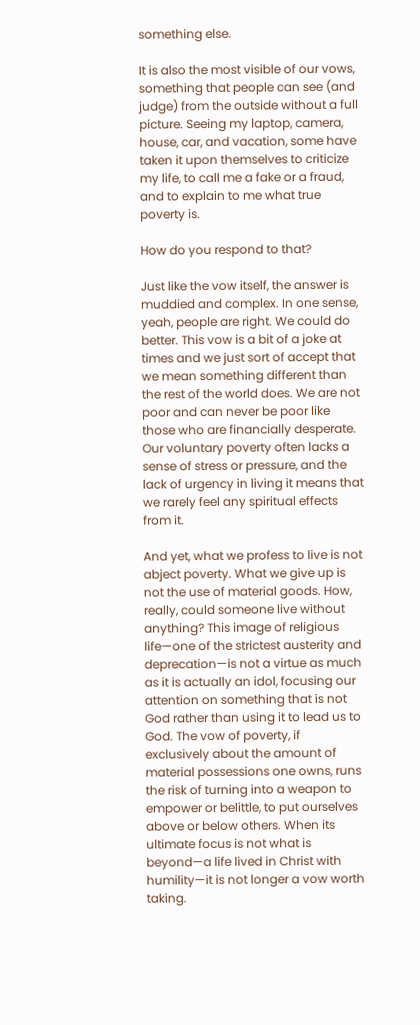something else.

It is also the most visible of our vows, something that people can see (and judge) from the outside without a full picture. Seeing my laptop, camera, house, car, and vacation, some have taken it upon themselves to criticize my life, to call me a fake or a fraud, and to explain to me what true poverty is.

How do you respond to that?

Just like the vow itself, the answer is muddied and complex. In one sense, yeah, people are right. We could do better. This vow is a bit of a joke at times and we just sort of accept that we mean something different than the rest of the world does. We are not poor and can never be poor like those who are financially desperate. Our voluntary poverty often lacks a sense of stress or pressure, and the lack of urgency in living it means that we rarely feel any spiritual effects from it.

And yet, what we profess to live is not abject poverty. What we give up is not the use of material goods. How, really, could someone live without anything? This image of religious life—one of the strictest austerity and deprecation—is not a virtue as much as it is actually an idol, focusing our attention on something that is not God rather than using it to lead us to God. The vow of poverty, if exclusively about the amount of material possessions one owns, runs the risk of turning into a weapon to empower or belittle, to put ourselves above or below others. When its ultimate focus is not what is beyond—a life lived in Christ with humility—it is not longer a vow worth taking.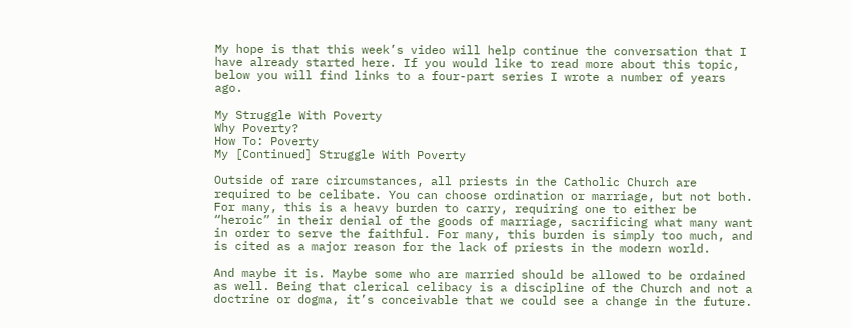My hope is that this week’s video will help continue the conversation that I have already started here. If you would like to read more about this topic, below you will find links to a four-part series I wrote a number of years ago.

My Struggle With Poverty
Why Poverty?
How To: Poverty
My [Continued] Struggle With Poverty

Outside of rare circumstances, all priests in the Catholic Church are required to be celibate. You can choose ordination or marriage, but not both. For many, this is a heavy burden to carry, requiring one to either be “heroic” in their denial of the goods of marriage, sacrificing what many want in order to serve the faithful. For many, this burden is simply too much, and is cited as a major reason for the lack of priests in the modern world.

And maybe it is. Maybe some who are married should be allowed to be ordained as well. Being that clerical celibacy is a discipline of the Church and not a doctrine or dogma, it’s conceivable that we could see a change in the future.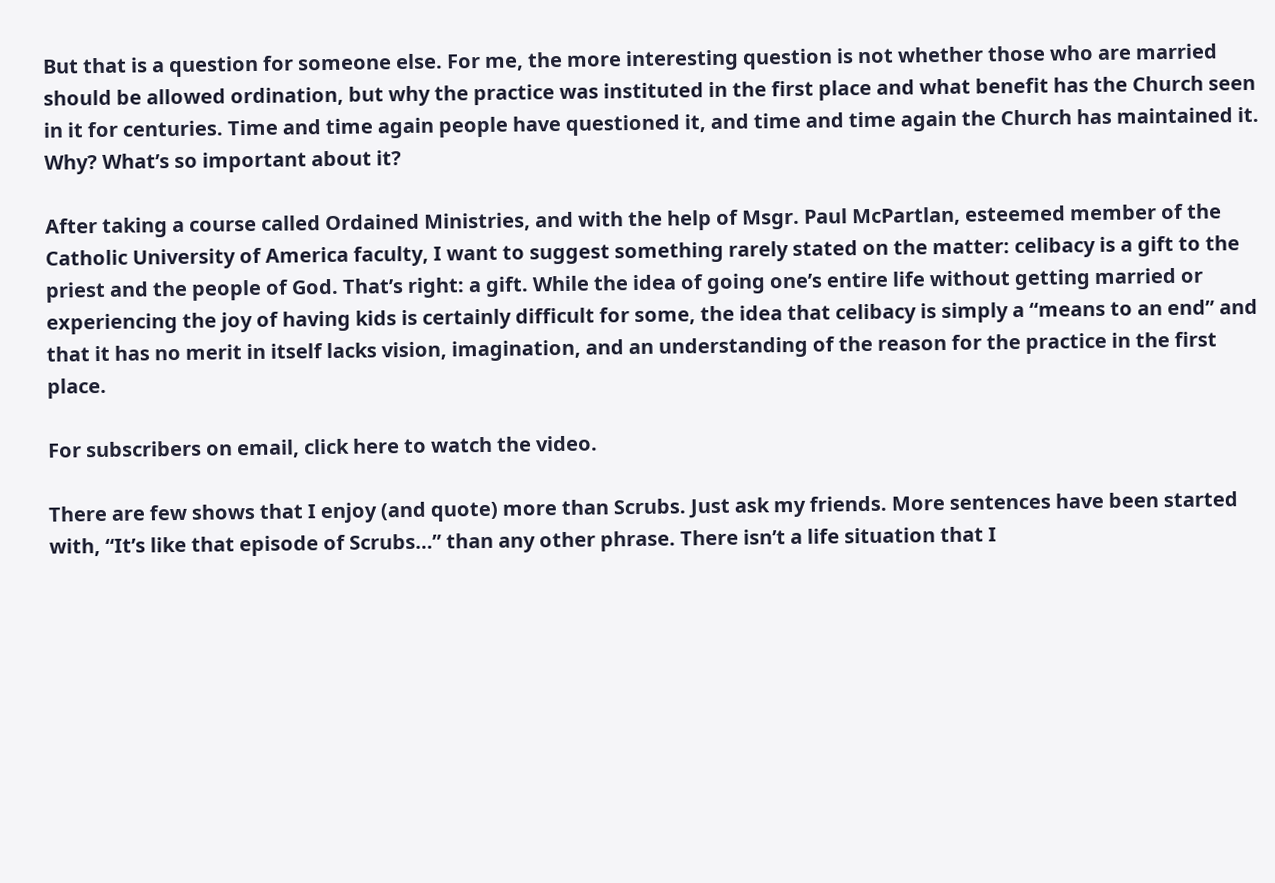But that is a question for someone else. For me, the more interesting question is not whether those who are married should be allowed ordination, but why the practice was instituted in the first place and what benefit has the Church seen in it for centuries. Time and time again people have questioned it, and time and time again the Church has maintained it. Why? What’s so important about it?

After taking a course called Ordained Ministries, and with the help of Msgr. Paul McPartlan, esteemed member of the Catholic University of America faculty, I want to suggest something rarely stated on the matter: celibacy is a gift to the priest and the people of God. That’s right: a gift. While the idea of going one’s entire life without getting married or experiencing the joy of having kids is certainly difficult for some, the idea that celibacy is simply a “means to an end” and that it has no merit in itself lacks vision, imagination, and an understanding of the reason for the practice in the first place.

For subscribers on email, click here to watch the video.

There are few shows that I enjoy (and quote) more than Scrubs. Just ask my friends. More sentences have been started with, “It’s like that episode of Scrubs…” than any other phrase. There isn’t a life situation that I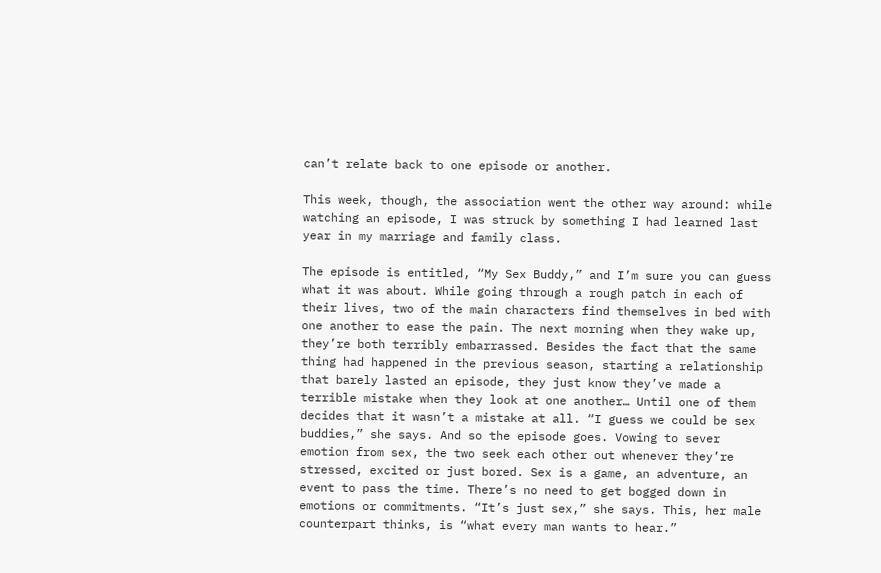can’t relate back to one episode or another.

This week, though, the association went the other way around: while watching an episode, I was struck by something I had learned last year in my marriage and family class.

The episode is entitled, “My Sex Buddy,” and I’m sure you can guess what it was about. While going through a rough patch in each of their lives, two of the main characters find themselves in bed with one another to ease the pain. The next morning when they wake up, they’re both terribly embarrassed. Besides the fact that the same thing had happened in the previous season, starting a relationship that barely lasted an episode, they just know they’ve made a terrible mistake when they look at one another… Until one of them decides that it wasn’t a mistake at all. “I guess we could be sex buddies,” she says. And so the episode goes. Vowing to sever emotion from sex, the two seek each other out whenever they’re stressed, excited or just bored. Sex is a game, an adventure, an event to pass the time. There’s no need to get bogged down in emotions or commitments. “It’s just sex,” she says. This, her male counterpart thinks, is “what every man wants to hear.”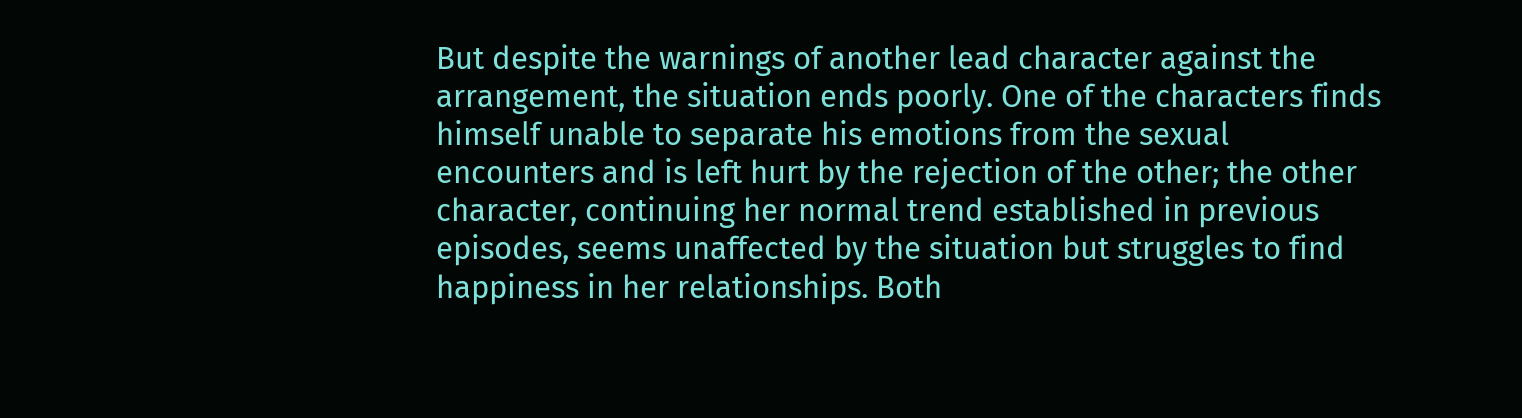But despite the warnings of another lead character against the arrangement, the situation ends poorly. One of the characters finds himself unable to separate his emotions from the sexual encounters and is left hurt by the rejection of the other; the other character, continuing her normal trend established in previous episodes, seems unaffected by the situation but struggles to find happiness in her relationships. Both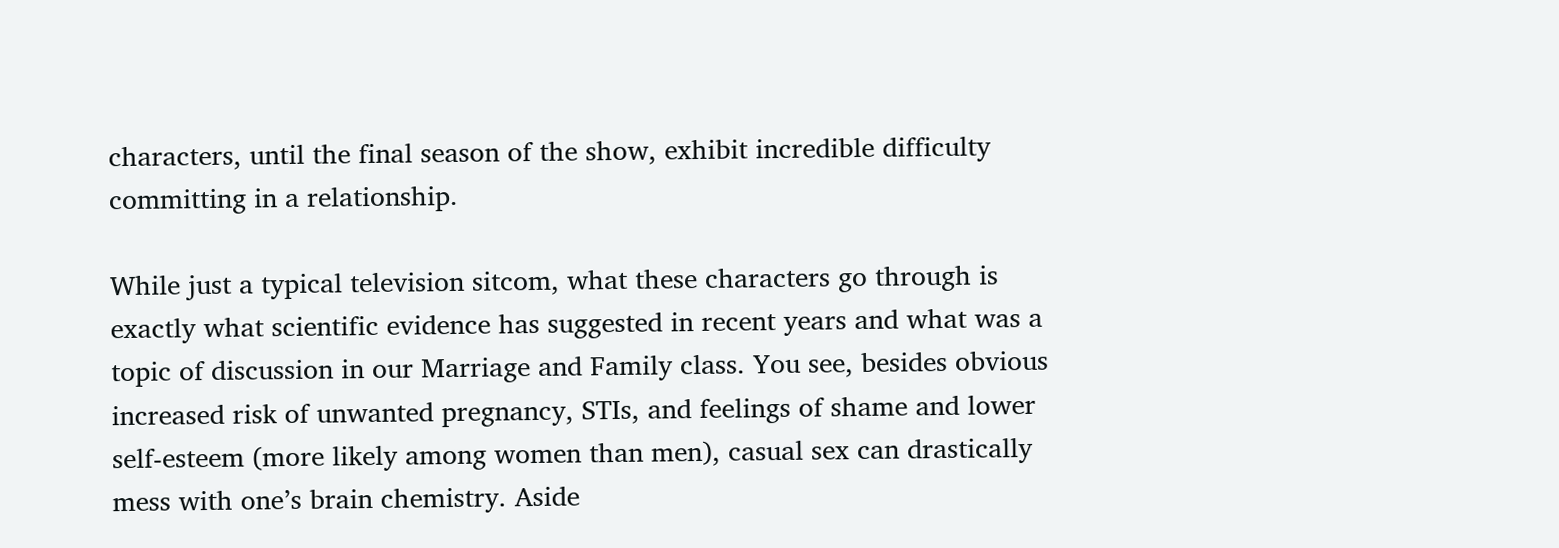characters, until the final season of the show, exhibit incredible difficulty committing in a relationship.

While just a typical television sitcom, what these characters go through is exactly what scientific evidence has suggested in recent years and what was a topic of discussion in our Marriage and Family class. You see, besides obvious increased risk of unwanted pregnancy, STIs, and feelings of shame and lower self-esteem (more likely among women than men), casual sex can drastically mess with one’s brain chemistry. Aside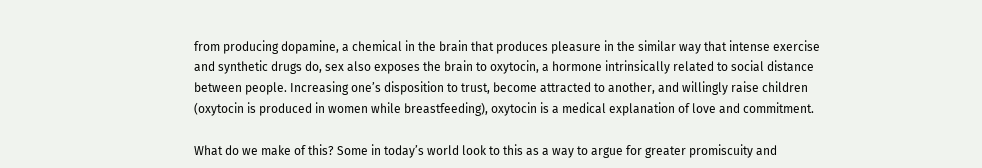from producing dopamine, a chemical in the brain that produces pleasure in the similar way that intense exercise and synthetic drugs do, sex also exposes the brain to oxytocin, a hormone intrinsically related to social distance between people. Increasing one’s disposition to trust, become attracted to another, and willingly raise children (oxytocin is produced in women while breastfeeding), oxytocin is a medical explanation of love and commitment.

What do we make of this? Some in today’s world look to this as a way to argue for greater promiscuity and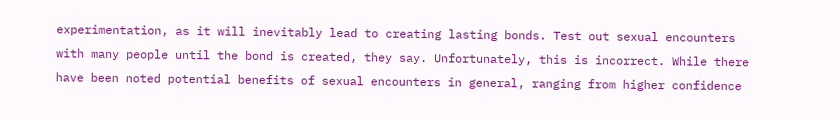experimentation, as it will inevitably lead to creating lasting bonds. Test out sexual encounters with many people until the bond is created, they say. Unfortunately, this is incorrect. While there have been noted potential benefits of sexual encounters in general, ranging from higher confidence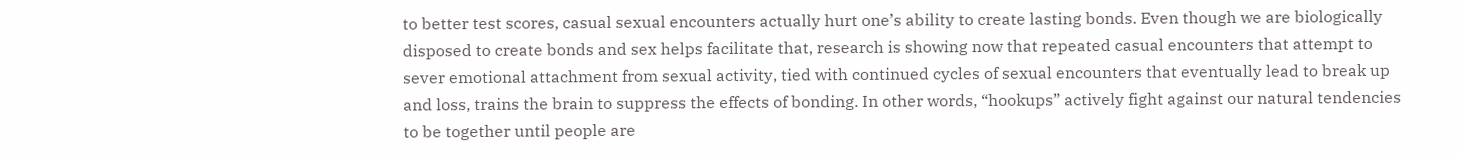to better test scores, casual sexual encounters actually hurt one’s ability to create lasting bonds. Even though we are biologically disposed to create bonds and sex helps facilitate that, research is showing now that repeated casual encounters that attempt to sever emotional attachment from sexual activity, tied with continued cycles of sexual encounters that eventually lead to break up and loss, trains the brain to suppress the effects of bonding. In other words, “hookups” actively fight against our natural tendencies to be together until people are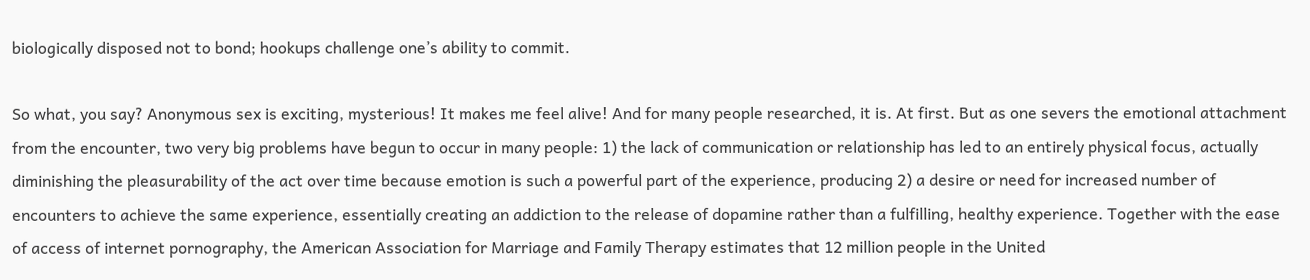biologically disposed not to bond; hookups challenge one’s ability to commit.

So what, you say? Anonymous sex is exciting, mysterious! It makes me feel alive! And for many people researched, it is. At first. But as one severs the emotional attachment from the encounter, two very big problems have begun to occur in many people: 1) the lack of communication or relationship has led to an entirely physical focus, actually diminishing the pleasurability of the act over time because emotion is such a powerful part of the experience, producing 2) a desire or need for increased number of encounters to achieve the same experience, essentially creating an addiction to the release of dopamine rather than a fulfilling, healthy experience. Together with the ease of access of internet pornography, the American Association for Marriage and Family Therapy estimates that 12 million people in the United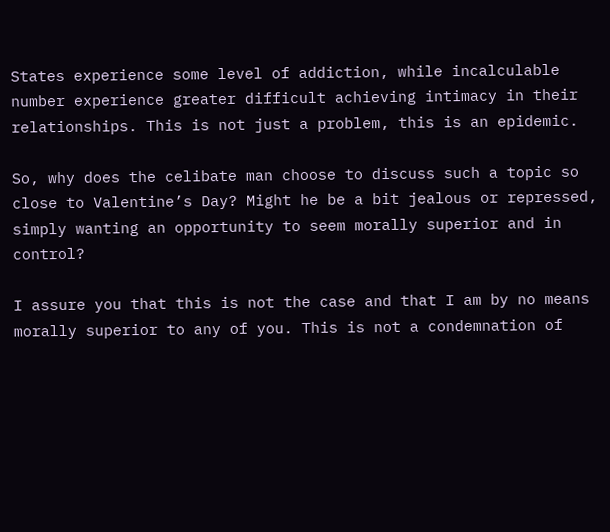States experience some level of addiction, while incalculable number experience greater difficult achieving intimacy in their relationships. This is not just a problem, this is an epidemic.

So, why does the celibate man choose to discuss such a topic so close to Valentine’s Day? Might he be a bit jealous or repressed, simply wanting an opportunity to seem morally superior and in control?

I assure you that this is not the case and that I am by no means morally superior to any of you. This is not a condemnation of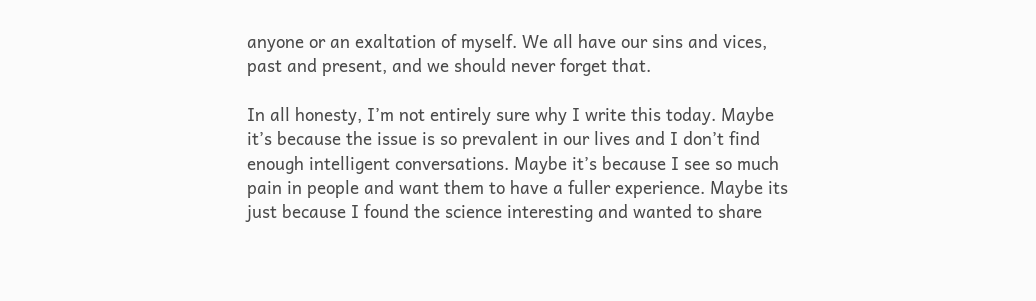anyone or an exaltation of myself. We all have our sins and vices, past and present, and we should never forget that.

In all honesty, I’m not entirely sure why I write this today. Maybe it’s because the issue is so prevalent in our lives and I don’t find enough intelligent conversations. Maybe it’s because I see so much pain in people and want them to have a fuller experience. Maybe its just because I found the science interesting and wanted to share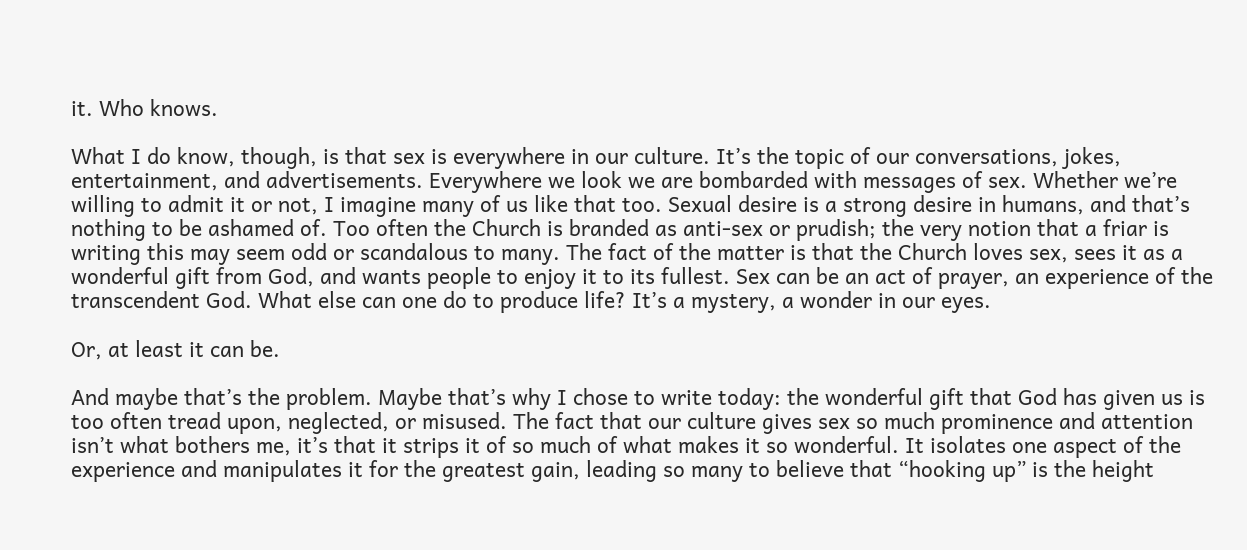it. Who knows.

What I do know, though, is that sex is everywhere in our culture. It’s the topic of our conversations, jokes, entertainment, and advertisements. Everywhere we look we are bombarded with messages of sex. Whether we’re willing to admit it or not, I imagine many of us like that too. Sexual desire is a strong desire in humans, and that’s nothing to be ashamed of. Too often the Church is branded as anti-sex or prudish; the very notion that a friar is writing this may seem odd or scandalous to many. The fact of the matter is that the Church loves sex, sees it as a wonderful gift from God, and wants people to enjoy it to its fullest. Sex can be an act of prayer, an experience of the transcendent God. What else can one do to produce life? It’s a mystery, a wonder in our eyes.

Or, at least it can be.

And maybe that’s the problem. Maybe that’s why I chose to write today: the wonderful gift that God has given us is too often tread upon, neglected, or misused. The fact that our culture gives sex so much prominence and attention isn’t what bothers me, it’s that it strips it of so much of what makes it so wonderful. It isolates one aspect of the experience and manipulates it for the greatest gain, leading so many to believe that “hooking up” is the height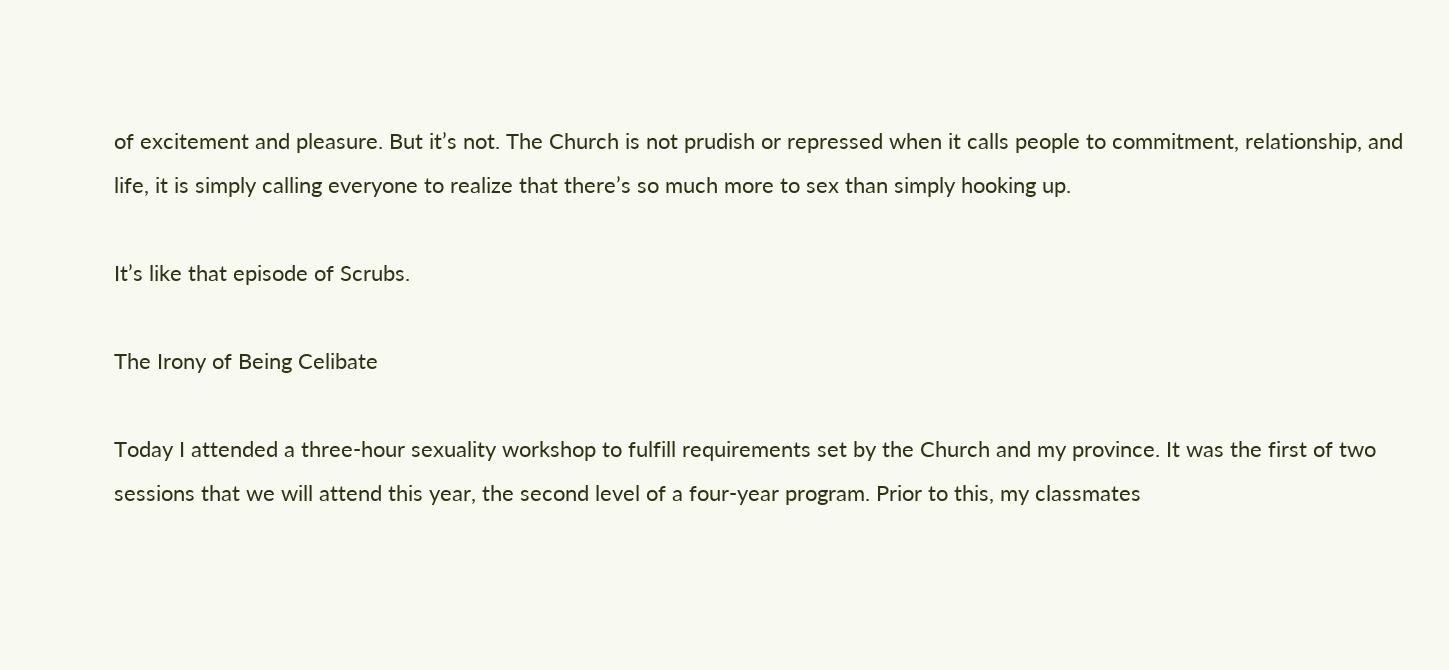of excitement and pleasure. But it’s not. The Church is not prudish or repressed when it calls people to commitment, relationship, and life, it is simply calling everyone to realize that there’s so much more to sex than simply hooking up.

It’s like that episode of Scrubs.

The Irony of Being Celibate

Today I attended a three-hour sexuality workshop to fulfill requirements set by the Church and my province. It was the first of two sessions that we will attend this year, the second level of a four-year program. Prior to this, my classmates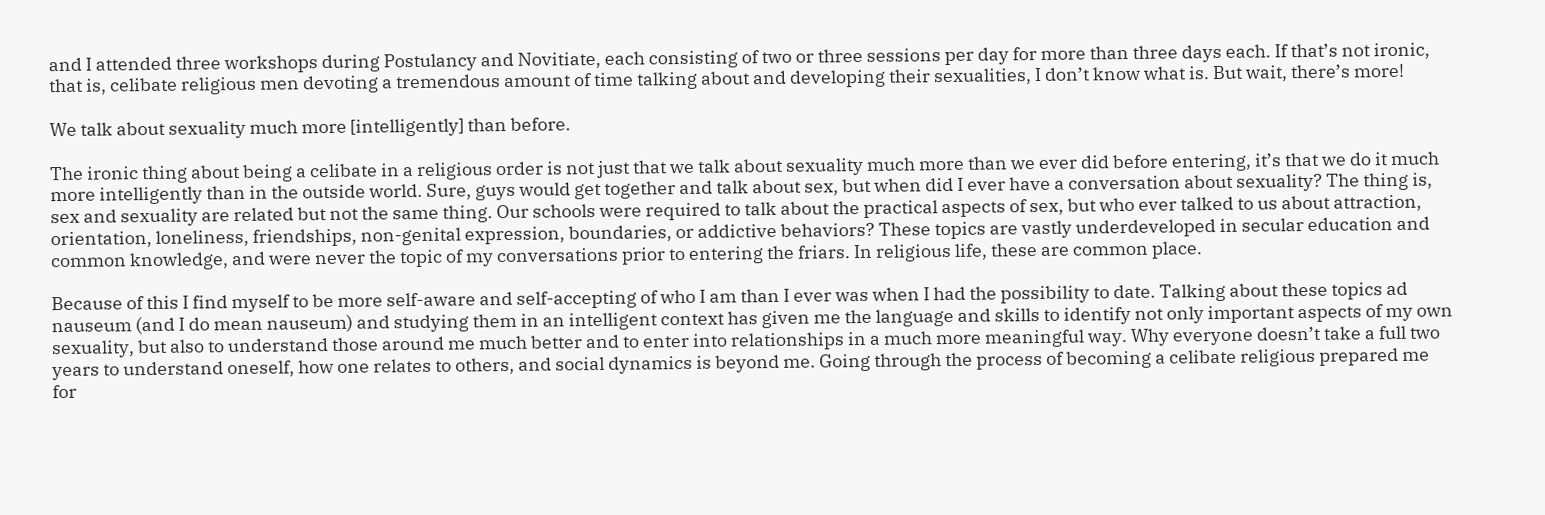and I attended three workshops during Postulancy and Novitiate, each consisting of two or three sessions per day for more than three days each. If that’s not ironic, that is, celibate religious men devoting a tremendous amount of time talking about and developing their sexualities, I don’t know what is. But wait, there’s more!

We talk about sexuality much more [intelligently] than before.

The ironic thing about being a celibate in a religious order is not just that we talk about sexuality much more than we ever did before entering, it’s that we do it much more intelligently than in the outside world. Sure, guys would get together and talk about sex, but when did I ever have a conversation about sexuality? The thing is, sex and sexuality are related but not the same thing. Our schools were required to talk about the practical aspects of sex, but who ever talked to us about attraction, orientation, loneliness, friendships, non-genital expression, boundaries, or addictive behaviors? These topics are vastly underdeveloped in secular education and common knowledge, and were never the topic of my conversations prior to entering the friars. In religious life, these are common place.

Because of this I find myself to be more self-aware and self-accepting of who I am than I ever was when I had the possibility to date. Talking about these topics ad nauseum (and I do mean nauseum) and studying them in an intelligent context has given me the language and skills to identify not only important aspects of my own sexuality, but also to understand those around me much better and to enter into relationships in a much more meaningful way. Why everyone doesn’t take a full two years to understand oneself, how one relates to others, and social dynamics is beyond me. Going through the process of becoming a celibate religious prepared me for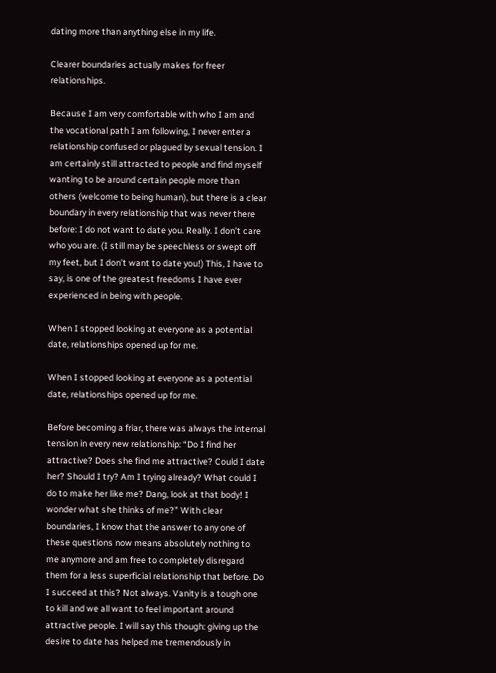dating more than anything else in my life.

Clearer boundaries actually makes for freer relationships.

Because I am very comfortable with who I am and the vocational path I am following, I never enter a relationship confused or plagued by sexual tension. I am certainly still attracted to people and find myself wanting to be around certain people more than others (welcome to being human), but there is a clear boundary in every relationship that was never there before: I do not want to date you. Really. I don’t care who you are. (I still may be speechless or swept off my feet, but I don’t want to date you!) This, I have to say, is one of the greatest freedoms I have ever experienced in being with people.

When I stopped looking at everyone as a potential date, relationships opened up for me.

When I stopped looking at everyone as a potential date, relationships opened up for me.

Before becoming a friar, there was always the internal tension in every new relationship: “Do I find her attractive? Does she find me attractive? Could I date her? Should I try? Am I trying already? What could I do to make her like me? Dang, look at that body! I wonder what she thinks of me?” With clear boundaries, I know that the answer to any one of these questions now means absolutely nothing to me anymore and am free to completely disregard them for a less superficial relationship that before. Do I succeed at this? Not always. Vanity is a tough one to kill and we all want to feel important around attractive people. I will say this though: giving up the desire to date has helped me tremendously in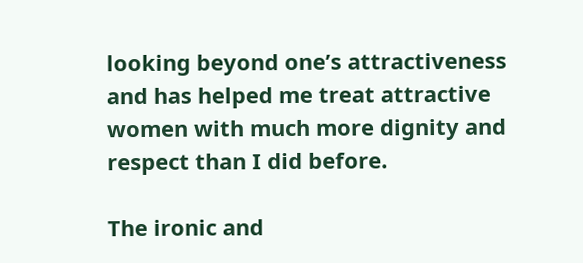looking beyond one’s attractiveness and has helped me treat attractive women with much more dignity and respect than I did before.

The ironic and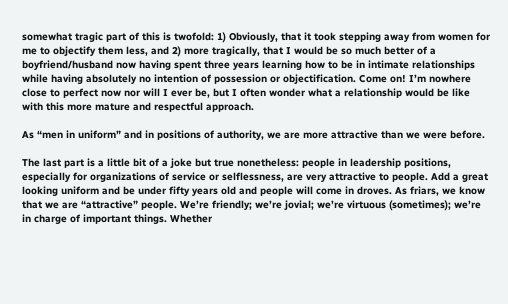somewhat tragic part of this is twofold: 1) Obviously, that it took stepping away from women for me to objectify them less, and 2) more tragically, that I would be so much better of a boyfriend/husband now having spent three years learning how to be in intimate relationships while having absolutely no intention of possession or objectification. Come on! I’m nowhere close to perfect now nor will I ever be, but I often wonder what a relationship would be like with this more mature and respectful approach.

As “men in uniform” and in positions of authority, we are more attractive than we were before.

The last part is a little bit of a joke but true nonetheless: people in leadership positions, especially for organizations of service or selflessness, are very attractive to people. Add a great looking uniform and be under fifty years old and people will come in droves. As friars, we know that we are “attractive” people. We’re friendly; we’re jovial; we’re virtuous (sometimes); we’re in charge of important things. Whether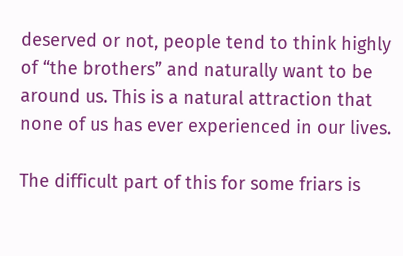deserved or not, people tend to think highly of “the brothers” and naturally want to be around us. This is a natural attraction that none of us has ever experienced in our lives.

The difficult part of this for some friars is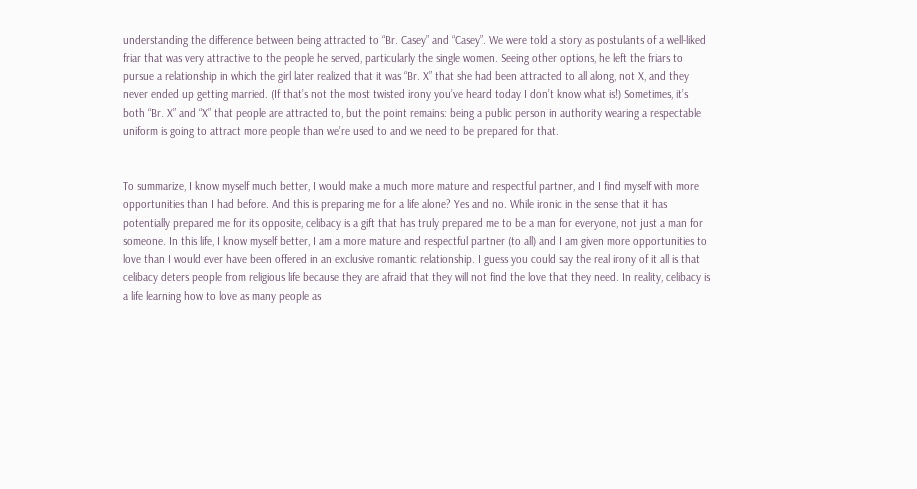understanding the difference between being attracted to “Br. Casey” and “Casey”. We were told a story as postulants of a well-liked friar that was very attractive to the people he served, particularly the single women. Seeing other options, he left the friars to pursue a relationship in which the girl later realized that it was “Br. X” that she had been attracted to all along, not X, and they never ended up getting married. (If that’s not the most twisted irony you’ve heard today I don’t know what is!) Sometimes, it’s both “Br. X” and “X” that people are attracted to, but the point remains: being a public person in authority wearing a respectable uniform is going to attract more people than we’re used to and we need to be prepared for that.


To summarize, I know myself much better, I would make a much more mature and respectful partner, and I find myself with more opportunities than I had before. And this is preparing me for a life alone? Yes and no. While ironic in the sense that it has potentially prepared me for its opposite, celibacy is a gift that has truly prepared me to be a man for everyone, not just a man for someone. In this life, I know myself better, I am a more mature and respectful partner (to all) and I am given more opportunities to love than I would ever have been offered in an exclusive romantic relationship. I guess you could say the real irony of it all is that celibacy deters people from religious life because they are afraid that they will not find the love that they need. In reality, celibacy is a life learning how to love as many people as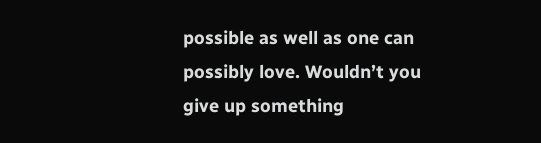possible as well as one can possibly love. Wouldn’t you give up something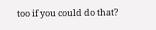too if you could do that?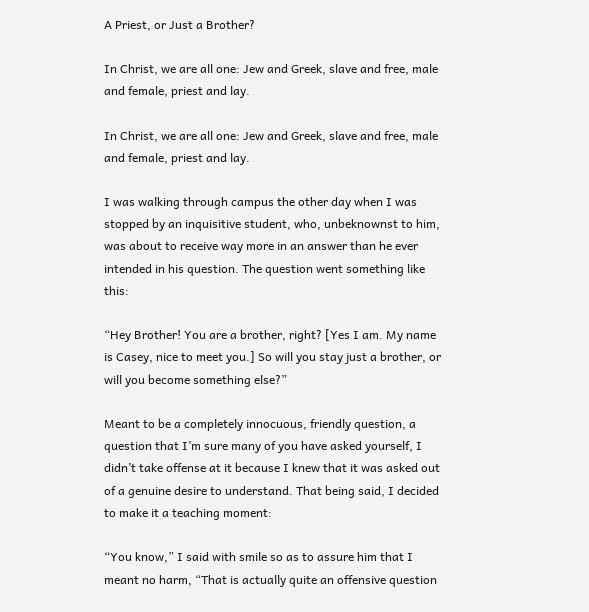A Priest, or Just a Brother?

In Christ, we are all one: Jew and Greek, slave and free, male and female, priest and lay.

In Christ, we are all one: Jew and Greek, slave and free, male and female, priest and lay.

I was walking through campus the other day when I was stopped by an inquisitive student, who, unbeknownst to him, was about to receive way more in an answer than he ever intended in his question. The question went something like this:

“Hey Brother! You are a brother, right? [Yes I am. My name is Casey, nice to meet you.] So will you stay just a brother, or will you become something else?”

Meant to be a completely innocuous, friendly question, a question that I’m sure many of you have asked yourself, I didn’t take offense at it because I knew that it was asked out of a genuine desire to understand. That being said, I decided to make it a teaching moment:

“You know,” I said with smile so as to assure him that I meant no harm, “That is actually quite an offensive question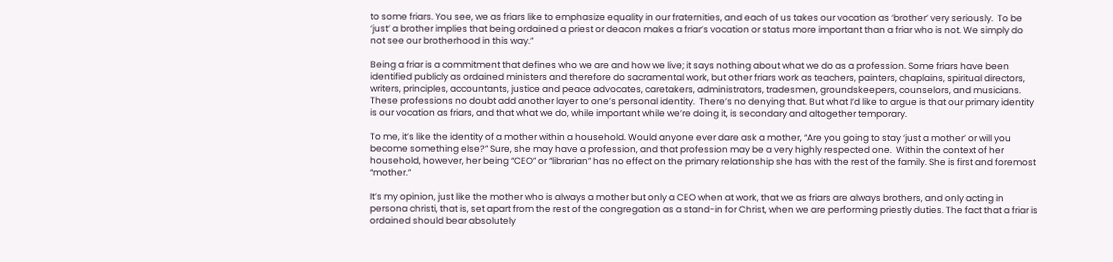to some friars. You see, we as friars like to emphasize equality in our fraternities, and each of us takes our vocation as ‘brother’ very seriously.  To be ‘just’ a brother implies that being ordained a priest or deacon makes a friar’s vocation or status more important than a friar who is not. We simply do not see our brotherhood in this way.”

Being a friar is a commitment that defines who we are and how we live; it says nothing about what we do as a profession. Some friars have been identified publicly as ordained ministers and therefore do sacramental work, but other friars work as teachers, painters, chaplains, spiritual directors, writers, principles, accountants, justice and peace advocates, caretakers, administrators, tradesmen, groundskeepers, counselors, and musicians. These professions no doubt add another layer to one’s personal identity.  There’s no denying that. But what I’d like to argue is that our primary identity is our vocation as friars, and that what we do, while important while we’re doing it, is secondary and altogether temporary.

To me, it’s like the identity of a mother within a household. Would anyone ever dare ask a mother, “Are you going to stay ‘just a mother’ or will you become something else?” Sure, she may have a profession, and that profession may be a very highly respected one.  Within the context of her household, however, her being “CEO” or “librarian” has no effect on the primary relationship she has with the rest of the family. She is first and foremost “mother.”

It’s my opinion, just like the mother who is always a mother but only a CEO when at work, that we as friars are always brothers, and only acting in persona christi, that is, set apart from the rest of the congregation as a stand-in for Christ, when we are performing priestly duties. The fact that a friar is ordained should bear absolutely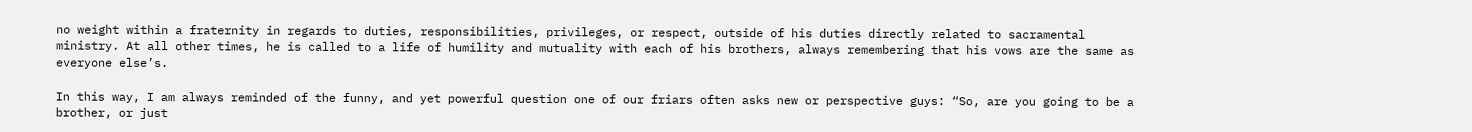no weight within a fraternity in regards to duties, responsibilities, privileges, or respect, outside of his duties directly related to sacramental ministry. At all other times, he is called to a life of humility and mutuality with each of his brothers, always remembering that his vows are the same as everyone else’s.

In this way, I am always reminded of the funny, and yet powerful question one of our friars often asks new or perspective guys: “So, are you going to be a brother, or just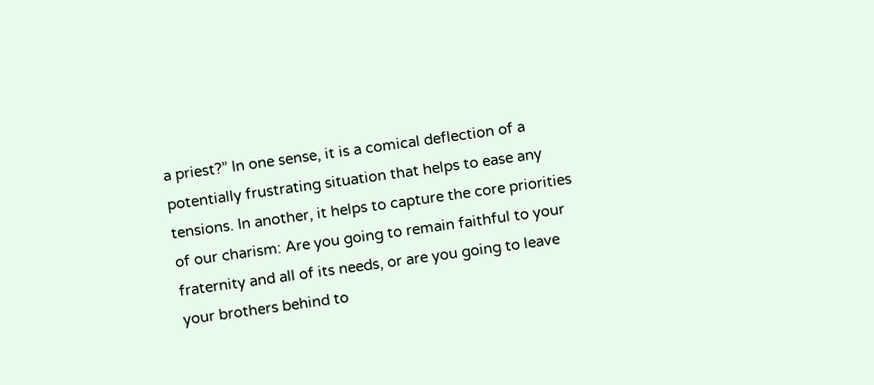a priest?” In one sense, it is a comical deflection of a potentially frustrating situation that helps to ease any tensions. In another, it helps to capture the core priorities of our charism: Are you going to remain faithful to your fraternity and all of its needs, or are you going to leave your brothers behind to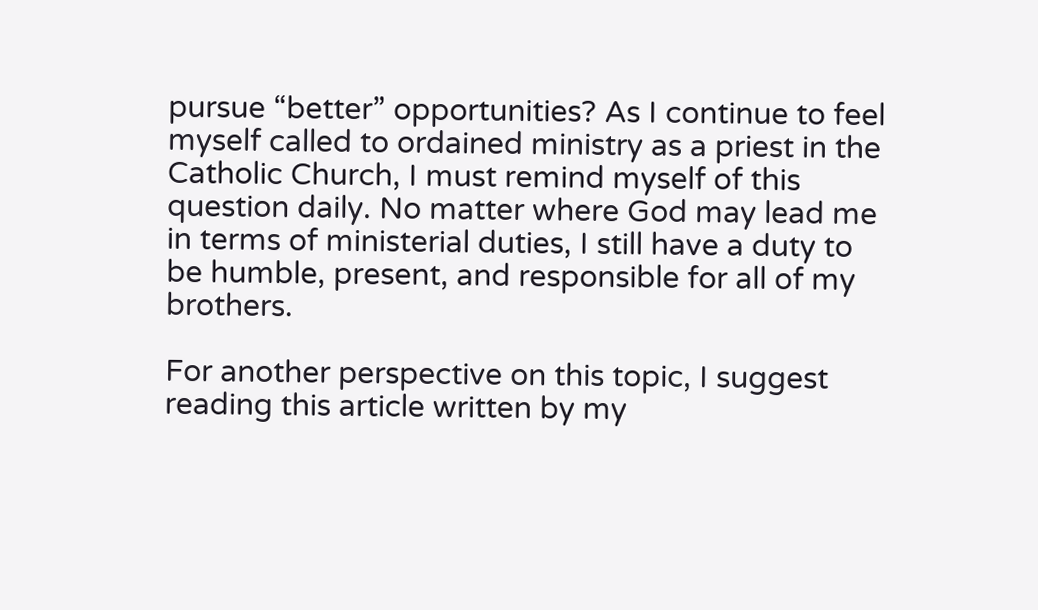pursue “better” opportunities? As I continue to feel myself called to ordained ministry as a priest in the Catholic Church, I must remind myself of this question daily. No matter where God may lead me in terms of ministerial duties, I still have a duty to be humble, present, and responsible for all of my brothers.

For another perspective on this topic, I suggest reading this article written by my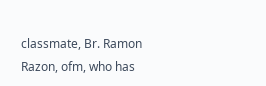classmate, Br. Ramon Razon, ofm, who has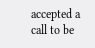accepted a call to be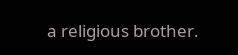a religious brother.